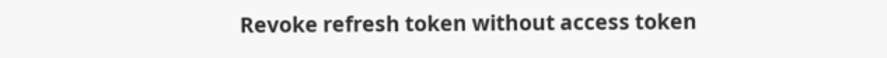Revoke refresh token without access token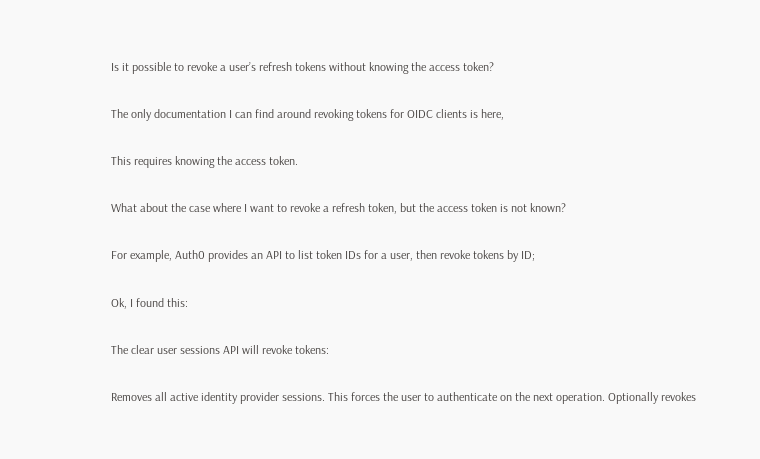Is it possible to revoke a user’s refresh tokens without knowing the access token?

The only documentation I can find around revoking tokens for OIDC clients is here,

This requires knowing the access token.

What about the case where I want to revoke a refresh token, but the access token is not known?

For example, Auth0 provides an API to list token IDs for a user, then revoke tokens by ID;

Ok, I found this:

The clear user sessions API will revoke tokens:

Removes all active identity provider sessions. This forces the user to authenticate on the next operation. Optionally revokes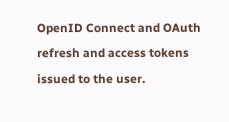OpenID Connect and OAuth refresh and access tokens issued to the user.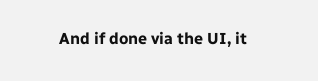And if done via the UI, it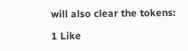will also clear the tokens:

1 Like